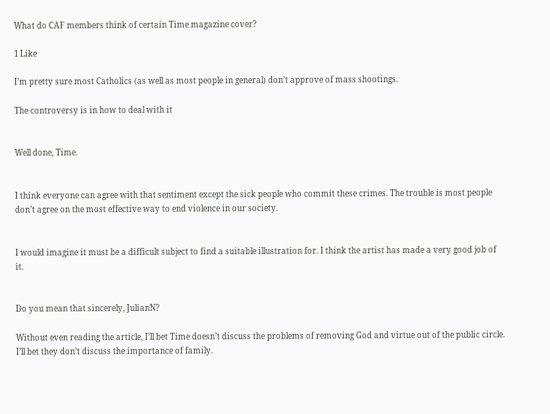What do CAF members think of certain Time magazine cover?

1 Like

I’m pretty sure most Catholics (as well as most people in general) don’t approve of mass shootings.

The controversy is in how to deal with it


Well done, Time.


I think everyone can agree with that sentiment except the sick people who commit these crimes. The trouble is most people don’t agree on the most effective way to end violence in our society.


I would imagine it must be a difficult subject to find a suitable illustration for. I think the artist has made a very good job of it.


Do you mean that sincerely, JulianN?

Without even reading the article, I’ll bet Time doesn’t discuss the problems of removing God and virtue out of the public circle. I’ll bet they don’t discuss the importance of family.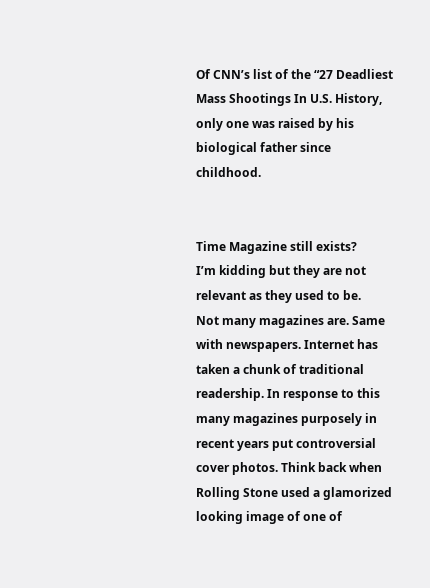Of CNN’s list of the “27 Deadliest Mass Shootings In U.S. History, only one was raised by his biological father since childhood.


Time Magazine still exists?
I’m kidding but they are not relevant as they used to be.
Not many magazines are. Same with newspapers. Internet has taken a chunk of traditional readership. In response to this many magazines purposely in recent years put controversial cover photos. Think back when Rolling Stone used a glamorized looking image of one of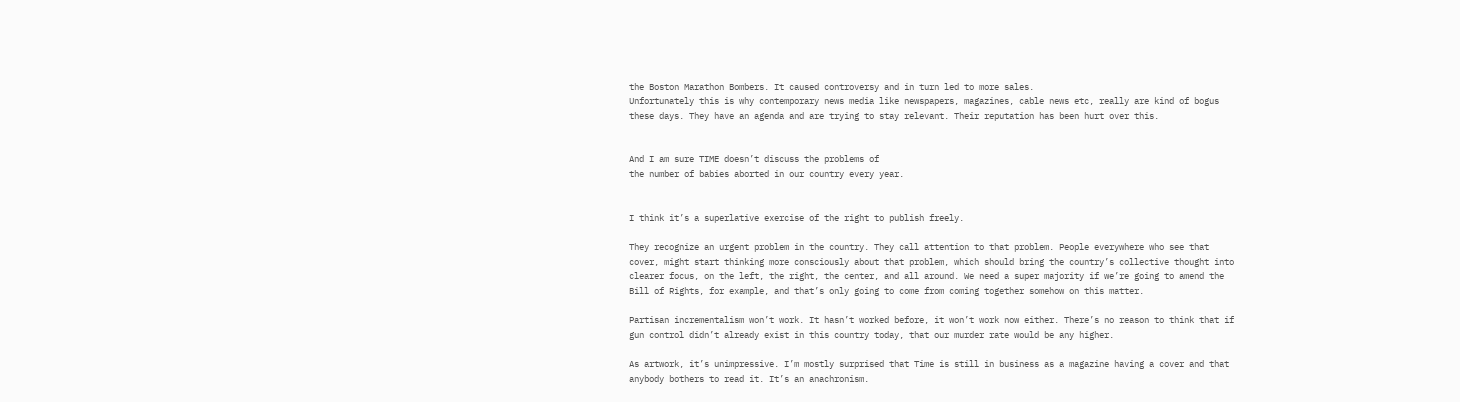the Boston Marathon Bombers. It caused controversy and in turn led to more sales.
Unfortunately this is why contemporary news media like newspapers, magazines, cable news etc, really are kind of bogus these days. They have an agenda and are trying to stay relevant. Their reputation has been hurt over this.


And I am sure TIME doesn’t discuss the problems of
the number of babies aborted in our country every year.


I think it’s a superlative exercise of the right to publish freely.

They recognize an urgent problem in the country. They call attention to that problem. People everywhere who see that cover, might start thinking more consciously about that problem, which should bring the country’s collective thought into clearer focus, on the left, the right, the center, and all around. We need a super majority if we’re going to amend the Bill of Rights, for example, and that’s only going to come from coming together somehow on this matter.

Partisan incrementalism won’t work. It hasn’t worked before, it won’t work now either. There’s no reason to think that if gun control didn’t already exist in this country today, that our murder rate would be any higher.

As artwork, it’s unimpressive. I’m mostly surprised that Time is still in business as a magazine having a cover and that anybody bothers to read it. It’s an anachronism.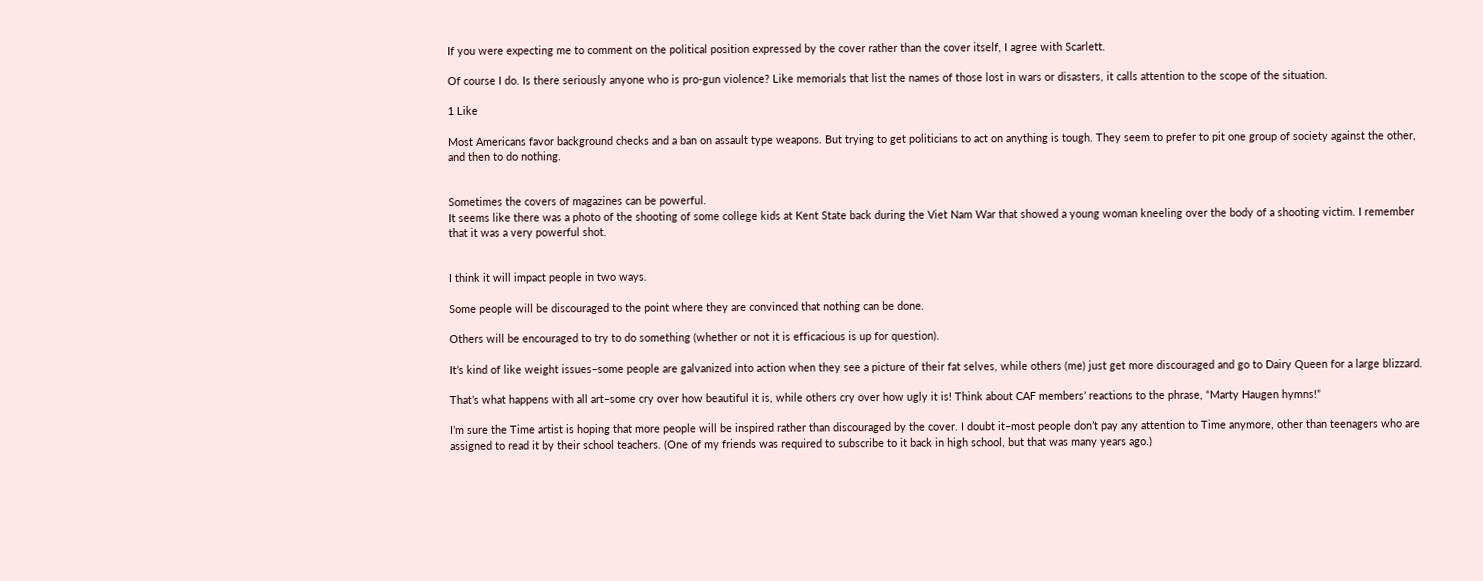If you were expecting me to comment on the political position expressed by the cover rather than the cover itself, I agree with Scarlett.

Of course I do. Is there seriously anyone who is pro-gun violence? Like memorials that list the names of those lost in wars or disasters, it calls attention to the scope of the situation.

1 Like

Most Americans favor background checks and a ban on assault type weapons. But trying to get politicians to act on anything is tough. They seem to prefer to pit one group of society against the other, and then to do nothing.


Sometimes the covers of magazines can be powerful.
It seems like there was a photo of the shooting of some college kids at Kent State back during the Viet Nam War that showed a young woman kneeling over the body of a shooting victim. I remember that it was a very powerful shot.


I think it will impact people in two ways.

Some people will be discouraged to the point where they are convinced that nothing can be done.

Others will be encouraged to try to do something (whether or not it is efficacious is up for question).

It’s kind of like weight issues–some people are galvanized into action when they see a picture of their fat selves, while others (me) just get more discouraged and go to Dairy Queen for a large blizzard.

That’s what happens with all art–some cry over how beautiful it is, while others cry over how ugly it is! Think about CAF members’ reactions to the phrase, “Marty Haugen hymns!”

I’m sure the Time artist is hoping that more people will be inspired rather than discouraged by the cover. I doubt it–most people don’t pay any attention to Time anymore, other than teenagers who are assigned to read it by their school teachers. (One of my friends was required to subscribe to it back in high school, but that was many years ago.)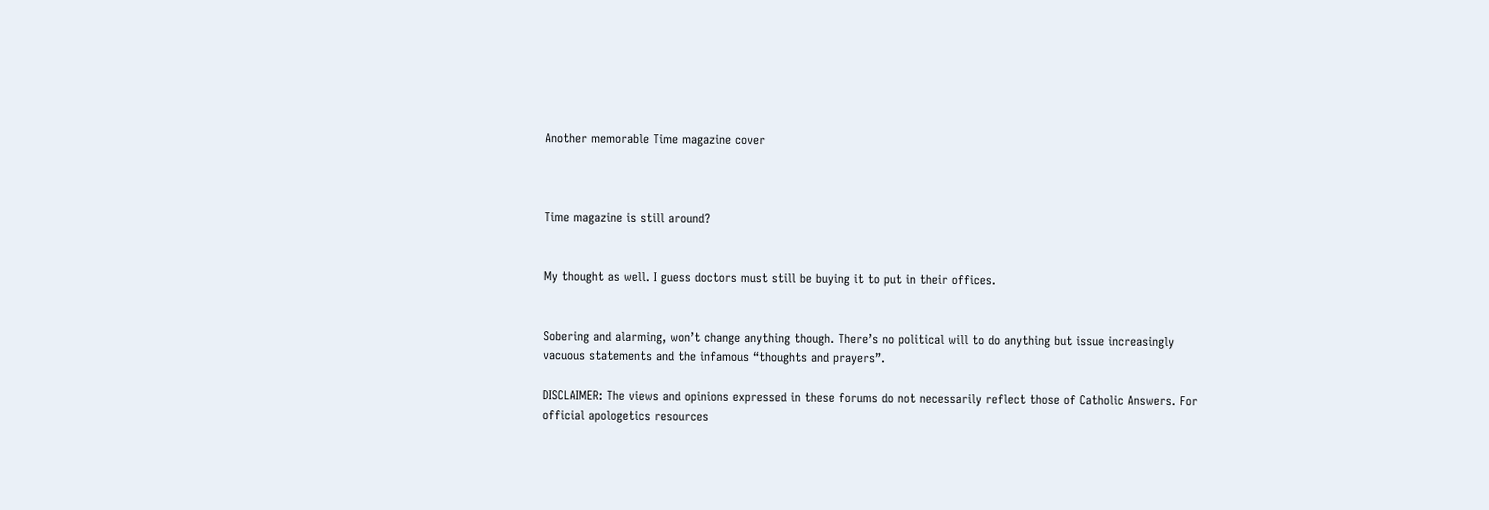Another memorable Time magazine cover



Time magazine is still around?


My thought as well. I guess doctors must still be buying it to put in their offices.


Sobering and alarming, won’t change anything though. There’s no political will to do anything but issue increasingly vacuous statements and the infamous “thoughts and prayers”.

DISCLAIMER: The views and opinions expressed in these forums do not necessarily reflect those of Catholic Answers. For official apologetics resources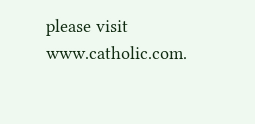please visit www.catholic.com.